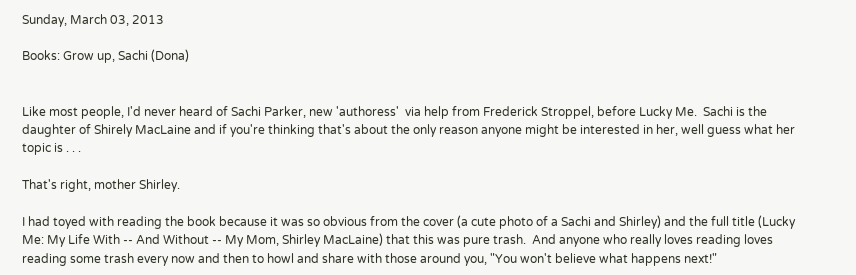Sunday, March 03, 2013

Books: Grow up, Sachi (Dona)


Like most people, I'd never heard of Sachi Parker, new 'authoress'  via help from Frederick Stroppel, before Lucky Me.  Sachi is the daughter of Shirely MacLaine and if you're thinking that's about the only reason anyone might be interested in her, well guess what her topic is . . .

That's right, mother Shirley.

I had toyed with reading the book because it was so obvious from the cover (a cute photo of a Sachi and Shirley) and the full title (Lucky Me: My Life With -- And Without -- My Mom, Shirley MacLaine) that this was pure trash.  And anyone who really loves reading loves reading some trash every now and then to howl and share with those around you, "You won't believe what happens next!"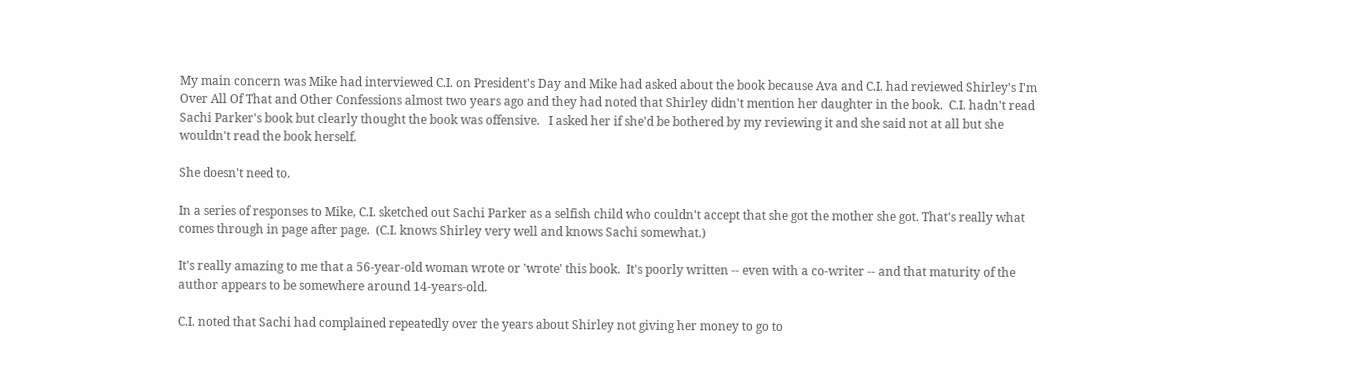My main concern was Mike had interviewed C.I. on President's Day and Mike had asked about the book because Ava and C.I. had reviewed Shirley's I'm Over All Of That and Other Confessions almost two years ago and they had noted that Shirley didn't mention her daughter in the book.  C.I. hadn't read Sachi Parker's book but clearly thought the book was offensive.   I asked her if she'd be bothered by my reviewing it and she said not at all but she wouldn't read the book herself.

She doesn't need to.

In a series of responses to Mike, C.I. sketched out Sachi Parker as a selfish child who couldn't accept that she got the mother she got. That's really what comes through in page after page.  (C.I. knows Shirley very well and knows Sachi somewhat.)

It's really amazing to me that a 56-year-old woman wrote or 'wrote' this book.  It's poorly written -- even with a co-writer -- and that maturity of the author appears to be somewhere around 14-years-old.

C.I. noted that Sachi had complained repeatedly over the years about Shirley not giving her money to go to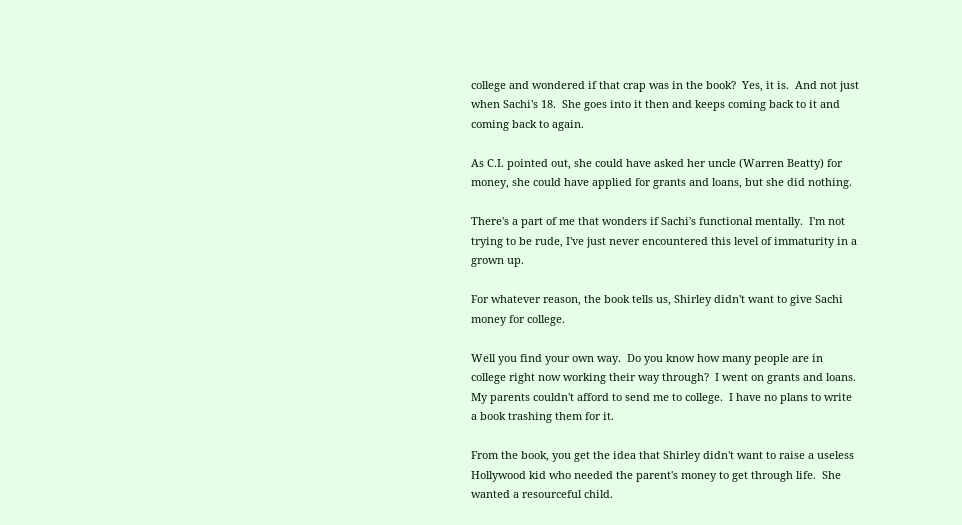college and wondered if that crap was in the book?  Yes, it is.  And not just when Sachi's 18.  She goes into it then and keeps coming back to it and coming back to again.

As C.I. pointed out, she could have asked her uncle (Warren Beatty) for money, she could have applied for grants and loans, but she did nothing.

There's a part of me that wonders if Sachi's functional mentally.  I'm not trying to be rude, I've just never encountered this level of immaturity in a grown up.

For whatever reason, the book tells us, Shirley didn't want to give Sachi money for college.

Well you find your own way.  Do you know how many people are in college right now working their way through?  I went on grants and loans.  My parents couldn't afford to send me to college.  I have no plans to write a book trashing them for it.

From the book, you get the idea that Shirley didn't want to raise a useless Hollywood kid who needed the parent's money to get through life.  She wanted a resourceful child.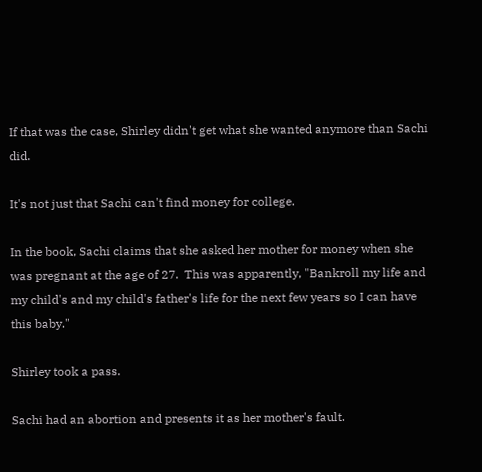If that was the case, Shirley didn't get what she wanted anymore than Sachi did.

It's not just that Sachi can't find money for college.

In the book, Sachi claims that she asked her mother for money when she was pregnant at the age of 27.  This was apparently, "Bankroll my life and my child's and my child's father's life for the next few years so I can have this baby."

Shirley took a pass.

Sachi had an abortion and presents it as her mother's fault.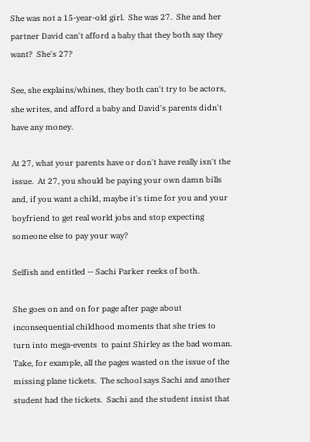She was not a 15-year-old girl.  She was 27.  She and her partner David can't afford a baby that they both say they want?  She's 27?

See, she explains/whines, they both can't try to be actors, she writes, and afford a baby and David's parents didn't have any money.

At 27, what your parents have or don't have really isn't the issue.  At 27, you should be paying your own damn bills and, if you want a child, maybe it's time for you and your boyfriend to get real world jobs and stop expecting someone else to pay your way?

Selfish and entitled -- Sachi Parker reeks of both.

She goes on and on for page after page about inconsequential childhood moments that she tries to turn into mega-events  to paint Shirley as the bad woman.  Take, for example, all the pages wasted on the issue of the missing plane tickets.  The school says Sachi and another student had the tickets.  Sachi and the student insist that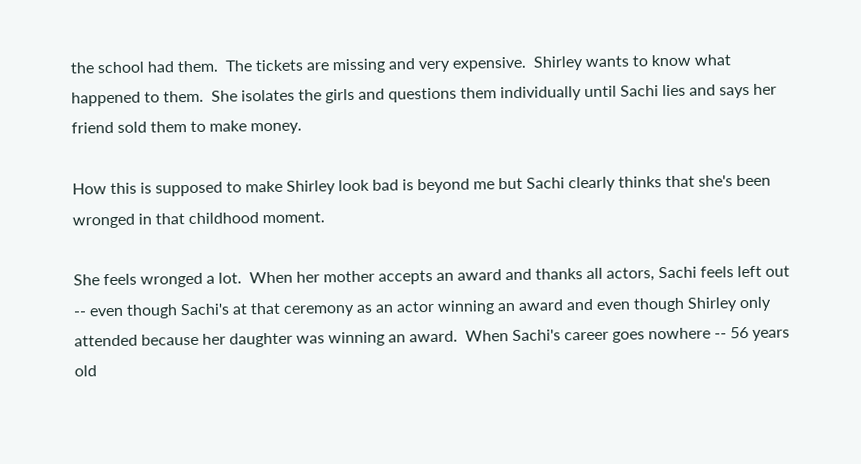the school had them.  The tickets are missing and very expensive.  Shirley wants to know what happened to them.  She isolates the girls and questions them individually until Sachi lies and says her friend sold them to make money.

How this is supposed to make Shirley look bad is beyond me but Sachi clearly thinks that she's been wronged in that childhood moment.

She feels wronged a lot.  When her mother accepts an award and thanks all actors, Sachi feels left out -- even though Sachi's at that ceremony as an actor winning an award and even though Shirley only attended because her daughter was winning an award.  When Sachi's career goes nowhere -- 56 years old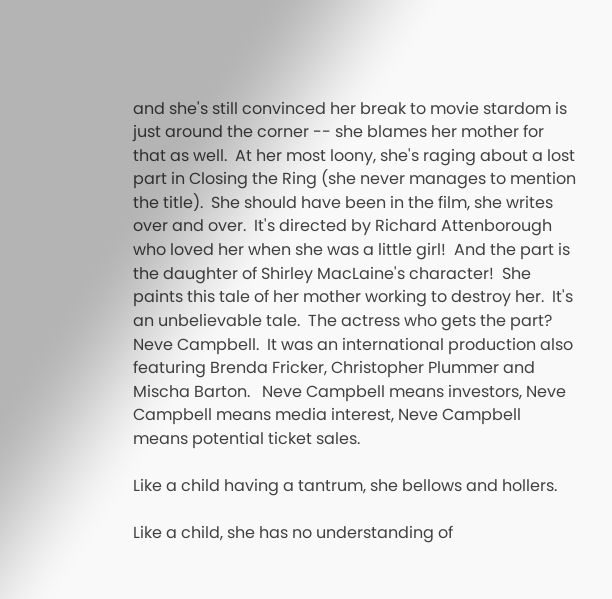and she's still convinced her break to movie stardom is just around the corner -- she blames her mother for that as well.  At her most loony, she's raging about a lost part in Closing the Ring (she never manages to mention the title).  She should have been in the film, she writes over and over.  It's directed by Richard Attenborough who loved her when she was a little girl!  And the part is the daughter of Shirley MacLaine's character!  She paints this tale of her mother working to destroy her.  It's an unbelievable tale.  The actress who gets the part?  Neve Campbell.  It was an international production also featuring Brenda Fricker, Christopher Plummer and Mischa Barton.   Neve Campbell means investors, Neve Campbell means media interest, Neve Campbell means potential ticket sales.

Like a child having a tantrum, she bellows and hollers.

Like a child, she has no understanding of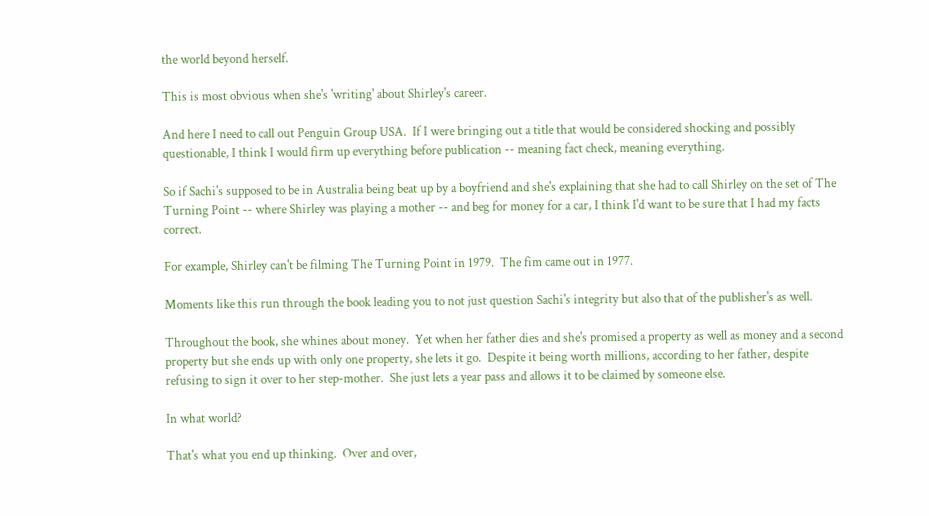the world beyond herself.

This is most obvious when she's 'writing' about Shirley's career.

And here I need to call out Penguin Group USA.  If I were bringing out a title that would be considered shocking and possibly questionable, I think I would firm up everything before publication -- meaning fact check, meaning everything.

So if Sachi's supposed to be in Australia being beat up by a boyfriend and she's explaining that she had to call Shirley on the set of The Turning Point -- where Shirley was playing a mother -- and beg for money for a car, I think I'd want to be sure that I had my facts correct.

For example, Shirley can't be filming The Turning Point in 1979.  The fim came out in 1977.

Moments like this run through the book leading you to not just question Sachi's integrity but also that of the publisher's as well.

Throughout the book, she whines about money.  Yet when her father dies and she's promised a property as well as money and a second property but she ends up with only one property, she lets it go.  Despite it being worth millions, according to her father, despite refusing to sign it over to her step-mother.  She just lets a year pass and allows it to be claimed by someone else.

In what world?

That's what you end up thinking.  Over and over,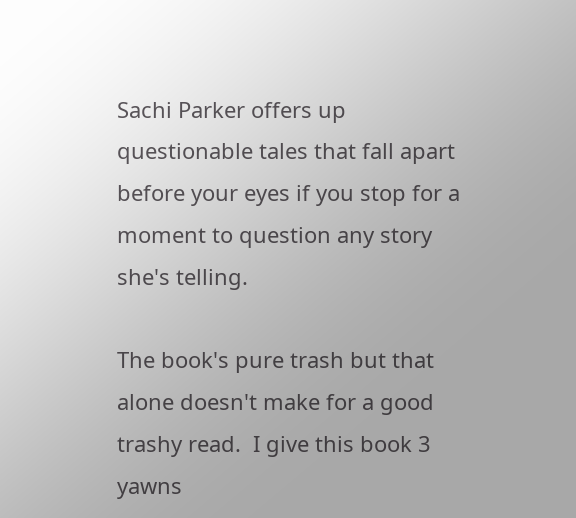Sachi Parker offers up questionable tales that fall apart before your eyes if you stop for a moment to question any story she's telling.

The book's pure trash but that alone doesn't make for a good trashy read.  I give this book 3 yawns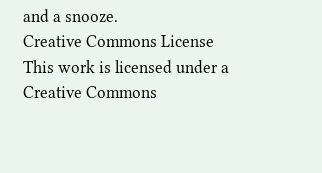and a snooze.
Creative Commons License
This work is licensed under a Creative Commons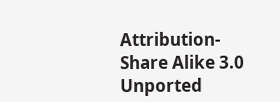Attribution-Share Alike 3.0 Unported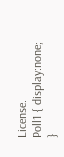License.
Poll1 { display:none; }